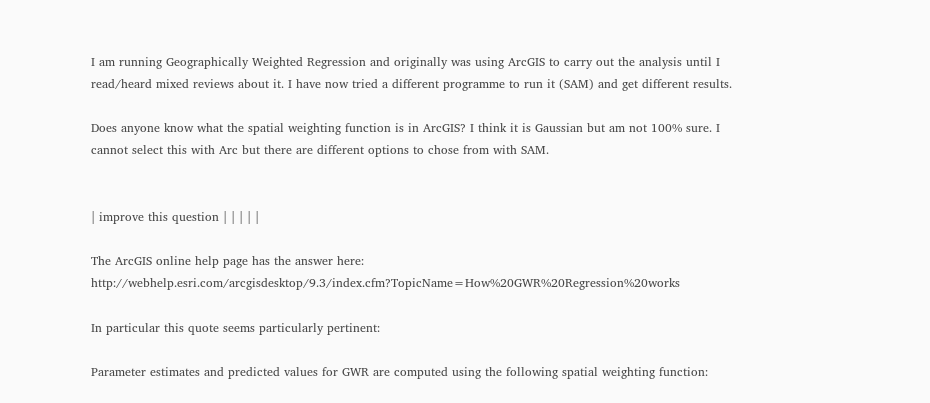I am running Geographically Weighted Regression and originally was using ArcGIS to carry out the analysis until I read/heard mixed reviews about it. I have now tried a different programme to run it (SAM) and get different results.

Does anyone know what the spatial weighting function is in ArcGIS? I think it is Gaussian but am not 100% sure. I cannot select this with Arc but there are different options to chose from with SAM.


| improve this question | | | | |

The ArcGIS online help page has the answer here: http://webhelp.esri.com/arcgisdesktop/9.3/index.cfm?TopicName=How%20GWR%20Regression%20works

In particular this quote seems particularly pertinent:

Parameter estimates and predicted values for GWR are computed using the following spatial weighting function: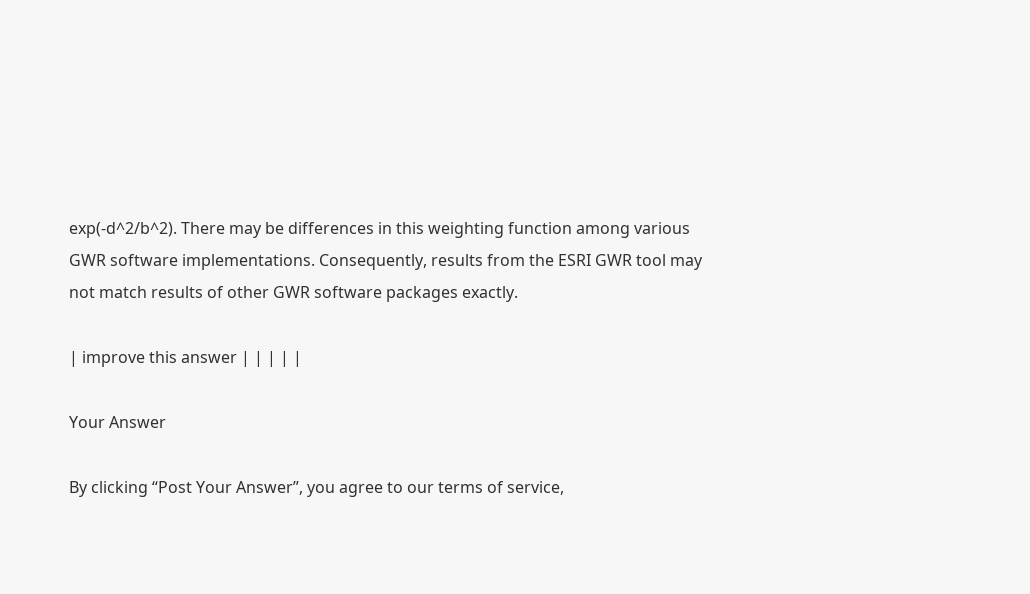exp(-d^2/b^2). There may be differences in this weighting function among various GWR software implementations. Consequently, results from the ESRI GWR tool may not match results of other GWR software packages exactly.

| improve this answer | | | | |

Your Answer

By clicking “Post Your Answer”, you agree to our terms of service,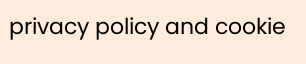privacy policy and cookie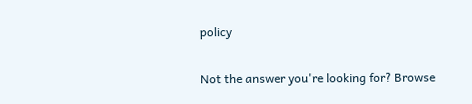policy

Not the answer you're looking for? Browse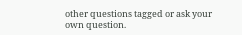other questions tagged or ask your own question.